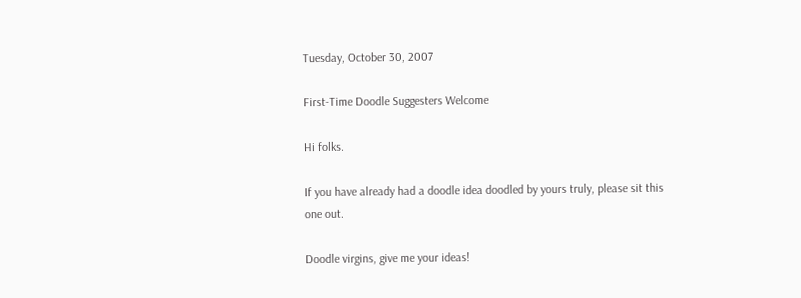Tuesday, October 30, 2007

First-Time Doodle Suggesters Welcome

Hi folks.

If you have already had a doodle idea doodled by yours truly, please sit this one out.

Doodle virgins, give me your ideas!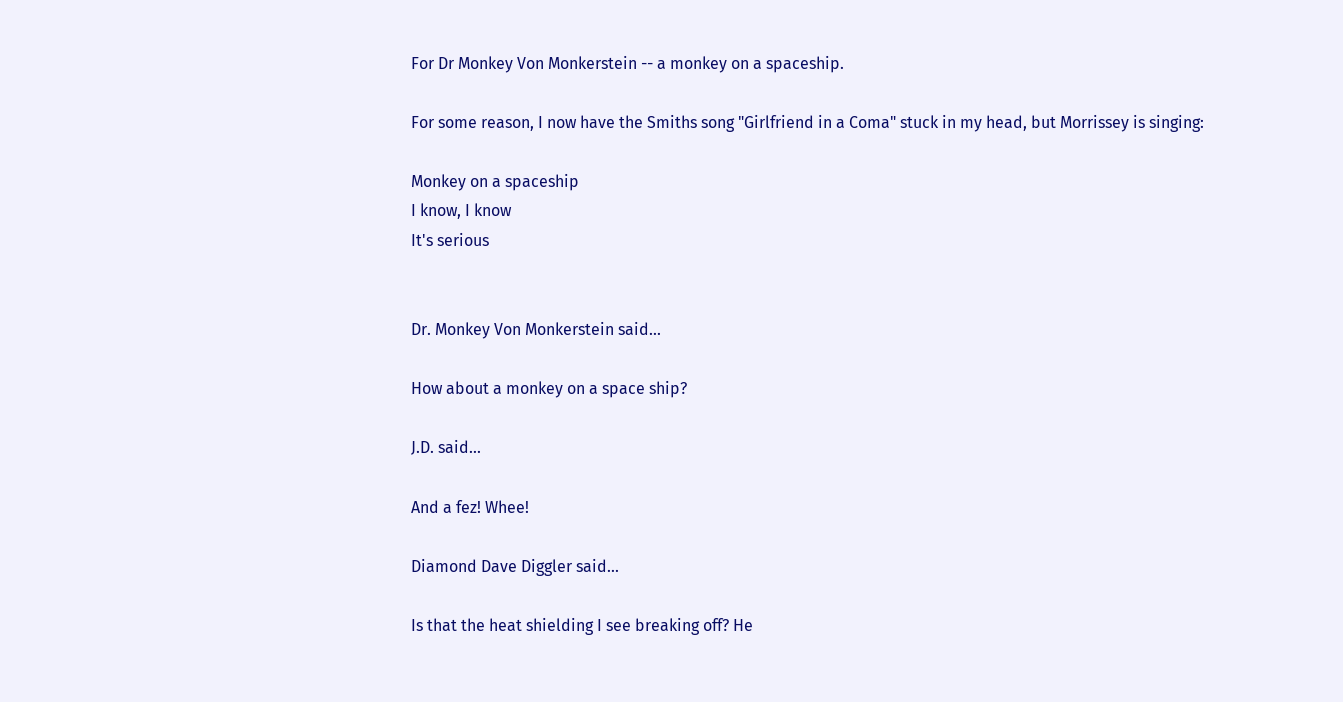For Dr Monkey Von Monkerstein -- a monkey on a spaceship.

For some reason, I now have the Smiths song "Girlfriend in a Coma" stuck in my head, but Morrissey is singing:

Monkey on a spaceship
I know, I know
It's serious


Dr. Monkey Von Monkerstein said...

How about a monkey on a space ship?

J.D. said...

And a fez! Whee!

Diamond Dave Diggler said...

Is that the heat shielding I see breaking off? He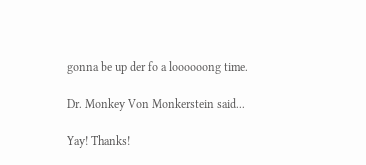gonna be up der fo a loooooong time.

Dr. Monkey Von Monkerstein said...

Yay! Thanks!